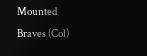Mounted Braves (Col)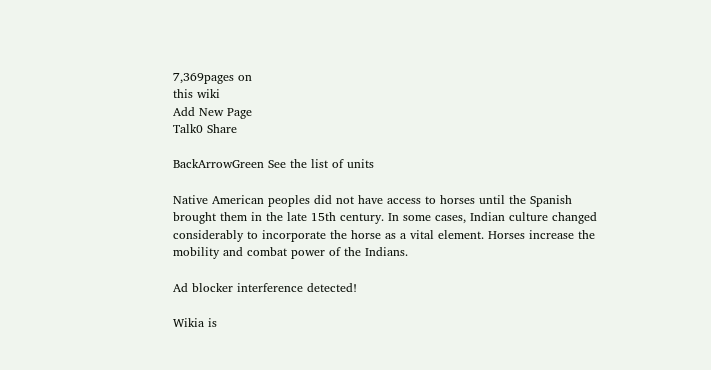7,369pages on
this wiki
Add New Page
Talk0 Share

BackArrowGreen See the list of units

Native American peoples did not have access to horses until the Spanish brought them in the late 15th century. In some cases, Indian culture changed considerably to incorporate the horse as a vital element. Horses increase the mobility and combat power of the Indians.

Ad blocker interference detected!

Wikia is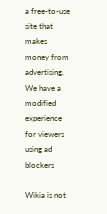a free-to-use site that makes money from advertising. We have a modified experience for viewers using ad blockers

Wikia is not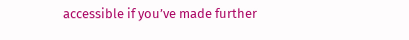accessible if you’ve made further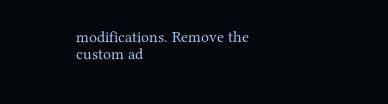modifications. Remove the custom ad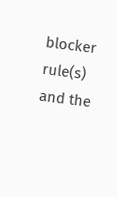blocker rule(s) and the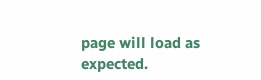page will load as expected.